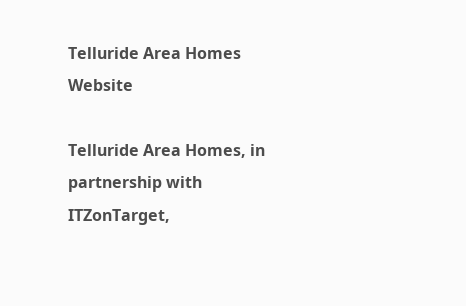Telluride Area Homes Website

Telluride Area Homes, in partnership with ITZonTarget,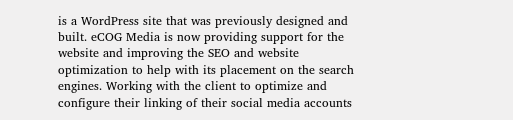is a WordPress site that was previously designed and built. eCOG Media is now providing support for the website and improving the SEO and website optimization to help with its placement on the search engines. Working with the client to optimize and configure their linking of their social media accounts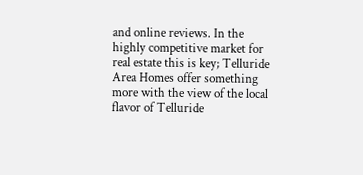and online reviews. In the highly competitive market for real estate this is key; Telluride Area Homes offer something more with the view of the local flavor of Telluride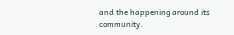and the happening around its community.